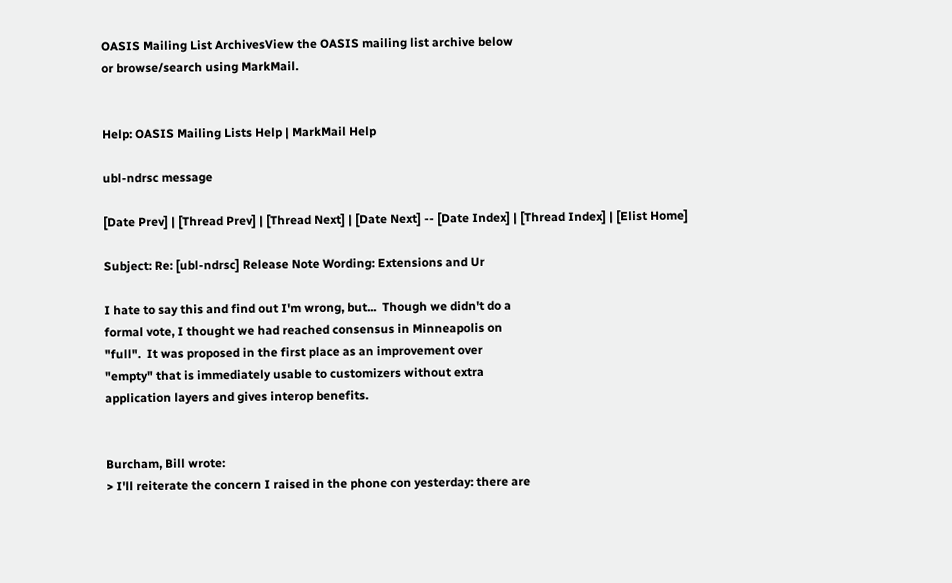OASIS Mailing List ArchivesView the OASIS mailing list archive below
or browse/search using MarkMail.


Help: OASIS Mailing Lists Help | MarkMail Help

ubl-ndrsc message

[Date Prev] | [Thread Prev] | [Thread Next] | [Date Next] -- [Date Index] | [Thread Index] | [Elist Home]

Subject: Re: [ubl-ndrsc] Release Note Wording: Extensions and Ur

I hate to say this and find out I'm wrong, but...  Though we didn't do a
formal vote, I thought we had reached consensus in Minneapolis on
"full".  It was proposed in the first place as an improvement over
"empty" that is immediately usable to customizers without extra
application layers and gives interop benefits.


Burcham, Bill wrote:
> I'll reiterate the concern I raised in the phone con yesterday: there are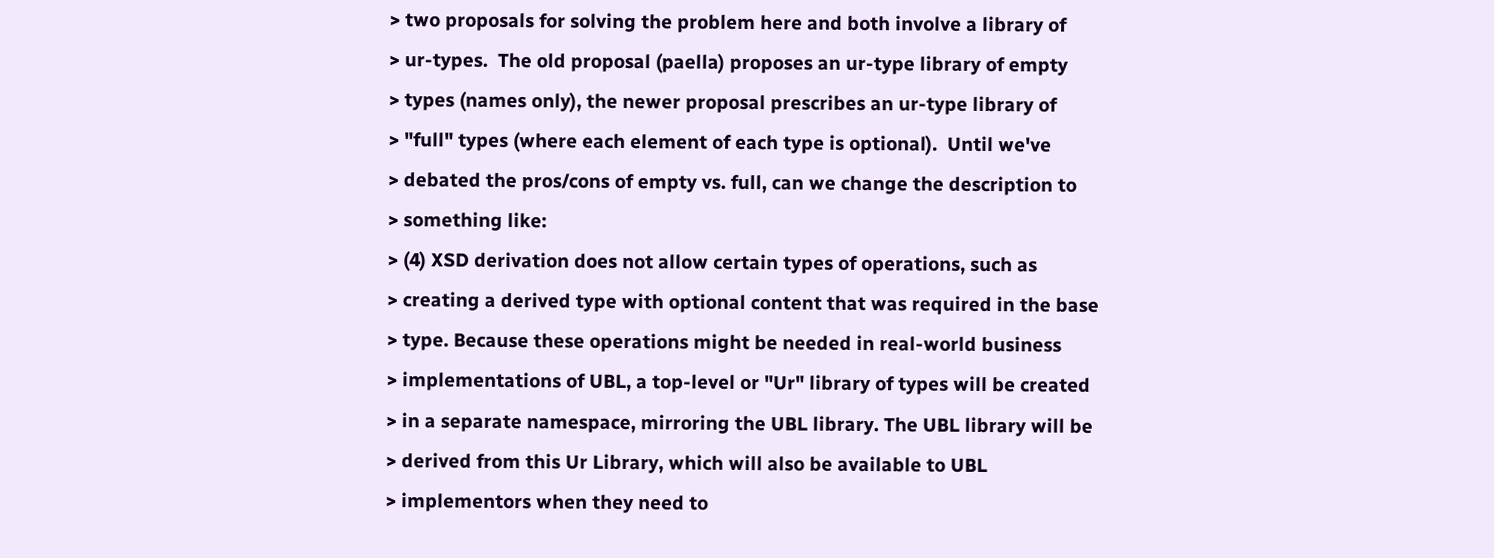> two proposals for solving the problem here and both involve a library of
> ur-types.  The old proposal (paella) proposes an ur-type library of empty
> types (names only), the newer proposal prescribes an ur-type library of
> "full" types (where each element of each type is optional).  Until we've
> debated the pros/cons of empty vs. full, can we change the description to
> something like:
> (4) XSD derivation does not allow certain types of operations, such as
> creating a derived type with optional content that was required in the base
> type. Because these operations might be needed in real-world business
> implementations of UBL, a top-level or "Ur" library of types will be created
> in a separate namespace, mirroring the UBL library. The UBL library will be
> derived from this Ur Library, which will also be available to UBL
> implementors when they need to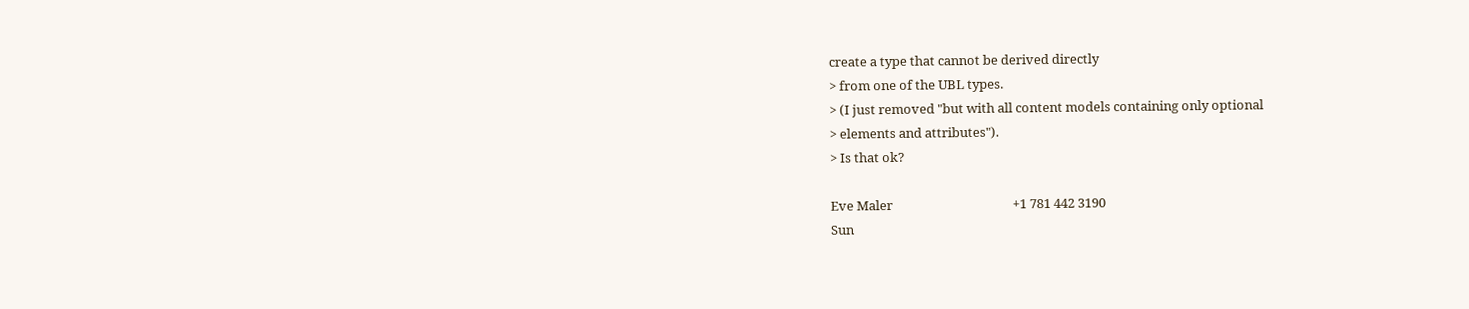create a type that cannot be derived directly
> from one of the UBL types.
> (I just removed "but with all content models containing only optional
> elements and attributes").
> Is that ok?

Eve Maler                                        +1 781 442 3190
Sun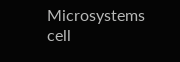Microsystems                            cell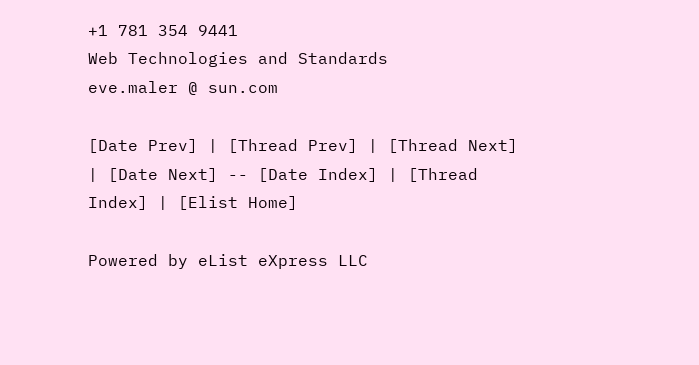+1 781 354 9441
Web Technologies and Standards               eve.maler @ sun.com

[Date Prev] | [Thread Prev] | [Thread Next] | [Date Next] -- [Date Index] | [Thread Index] | [Elist Home]

Powered by eList eXpress LLC